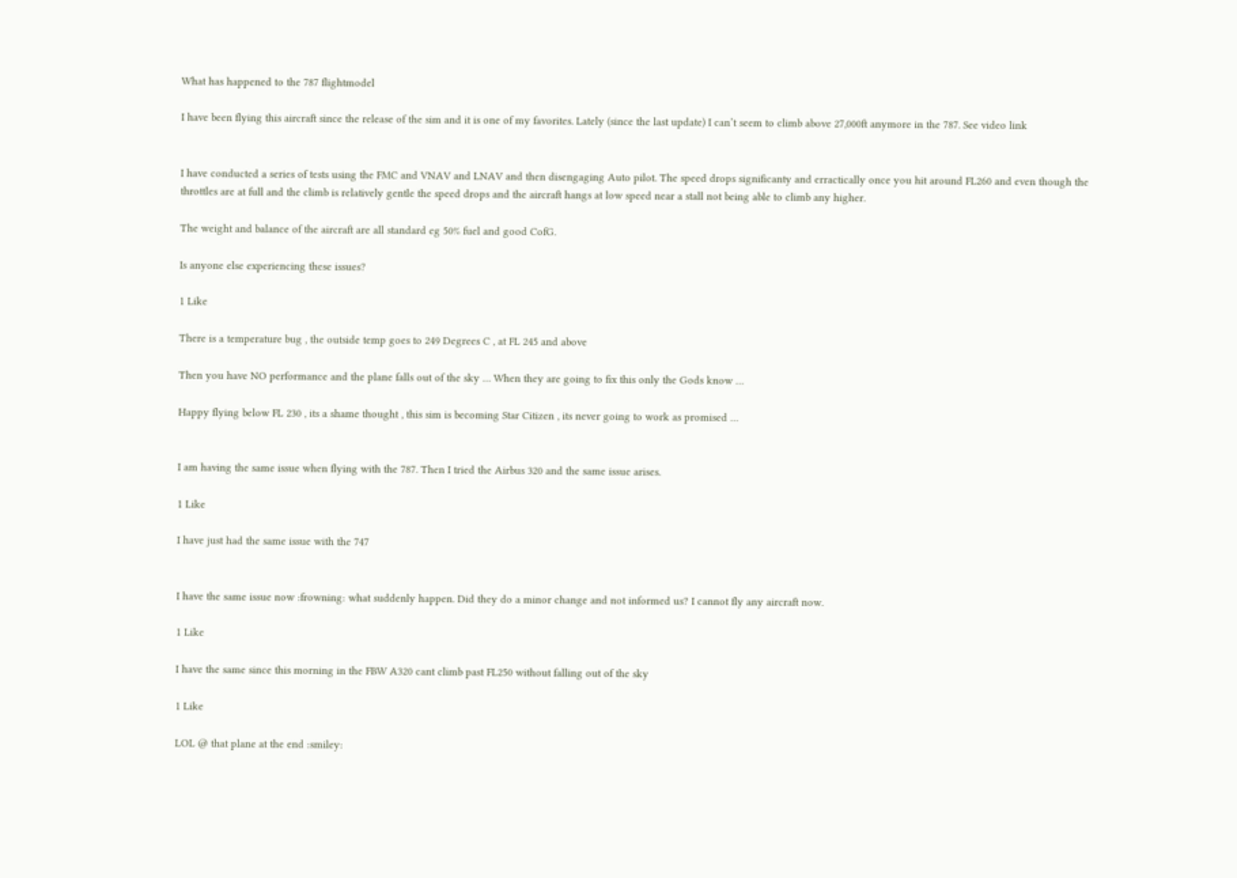What has happened to the 787 flightmodel

I have been flying this aircraft since the release of the sim and it is one of my favorites. Lately (since the last update) I can’t seem to climb above 27,000ft anymore in the 787. See video link


I have conducted a series of tests using the FMC and VNAV and LNAV and then disengaging Auto pilot. The speed drops significanty and erractically once you hit around FL260 and even though the throttles are at full and the climb is relatively gentle the speed drops and the aircraft hangs at low speed near a stall not being able to climb any higher.

The weight and balance of the aircraft are all standard eg 50% fuel and good CofG.

Is anyone else experiencing these issues?

1 Like

There is a temperature bug , the outside temp goes to 249 Degrees C , at FL 245 and above

Then you have NO performance and the plane falls out of the sky … When they are going to fix this only the Gods know …

Happy flying below FL 230 , its a shame thought , this sim is becoming Star Citizen , its never going to work as promised …


I am having the same issue when flying with the 787. Then I tried the Airbus 320 and the same issue arises.

1 Like

I have just had the same issue with the 747


I have the same issue now :frowning: what suddenly happen. Did they do a minor change and not informed us? I cannot fly any aircraft now.

1 Like

I have the same since this morning in the FBW A320 cant climb past FL250 without falling out of the sky

1 Like

LOL @ that plane at the end :smiley: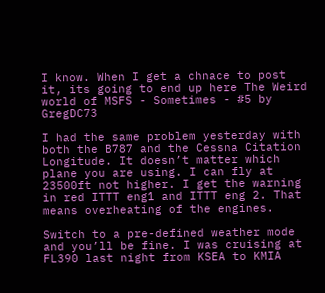I know. When I get a chnace to post it, its going to end up here The Weird world of MSFS - Sometimes - #5 by GregDC73

I had the same problem yesterday with both the B787 and the Cessna Citation Longitude. It doesn’t matter which plane you are using. I can fly at 23500ft not higher. I get the warning in red ITTT eng1 and ITTT eng 2. That means overheating of the engines.

Switch to a pre-defined weather mode and you’ll be fine. I was cruising at FL390 last night from KSEA to KMIA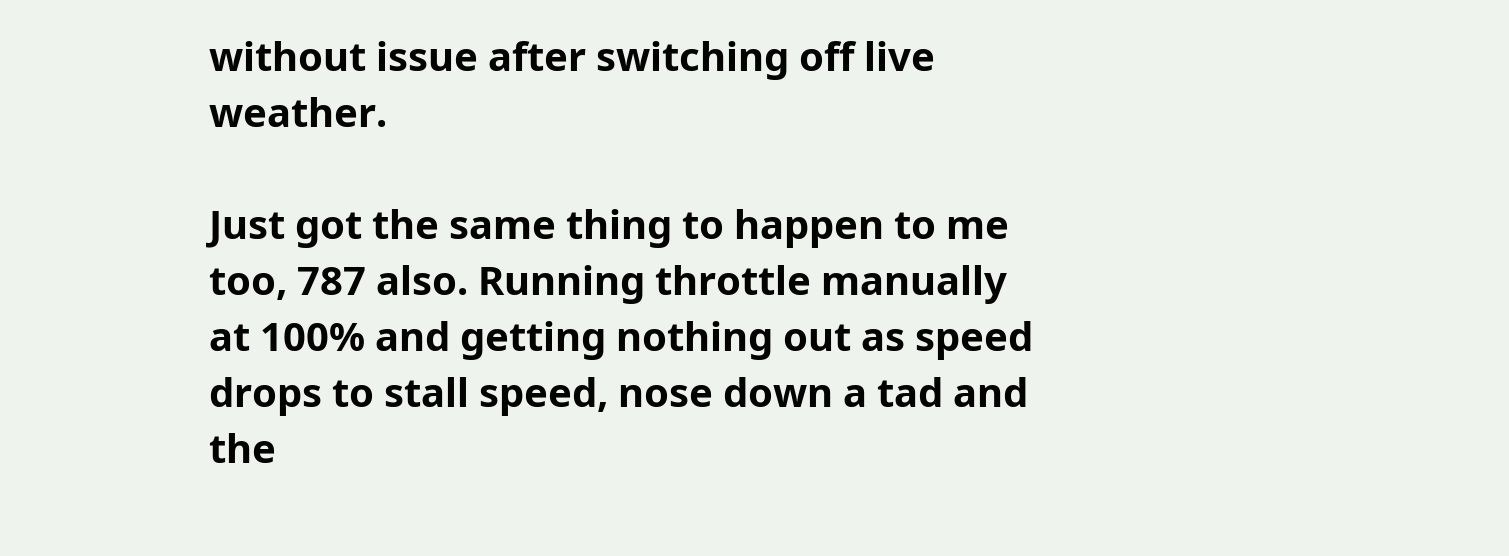without issue after switching off live weather.

Just got the same thing to happen to me too, 787 also. Running throttle manually at 100% and getting nothing out as speed drops to stall speed, nose down a tad and the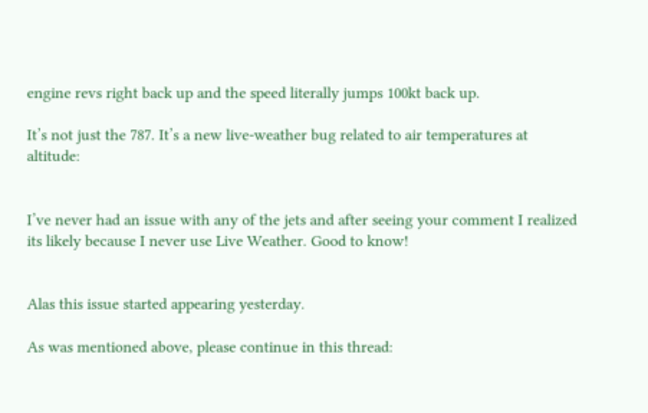engine revs right back up and the speed literally jumps 100kt back up.

It’s not just the 787. It’s a new live-weather bug related to air temperatures at altitude:


I’ve never had an issue with any of the jets and after seeing your comment I realized its likely because I never use Live Weather. Good to know!


Alas this issue started appearing yesterday.

As was mentioned above, please continue in this thread: